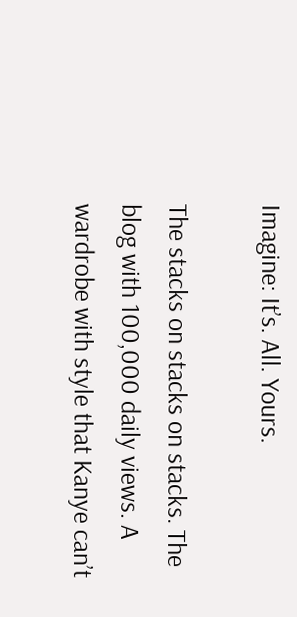Imagine: It’s. All. Yours.

The stacks on stacks on stacks. The blog with 100,000 daily views. A wardrobe with style that Kanye can’t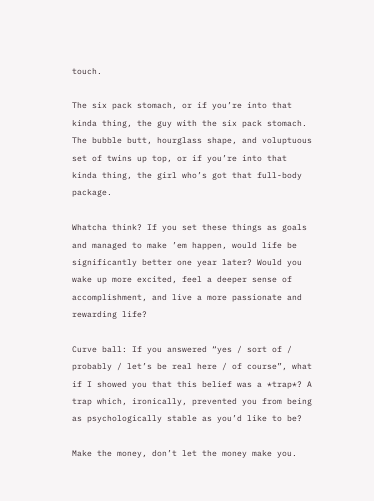touch.

The six pack stomach, or if you’re into that kinda thing, the guy with the six pack stomach. The bubble butt, hourglass shape, and voluptuous set of twins up top, or if you’re into that kinda thing, the girl who’s got that full-body package.

Whatcha think? If you set these things as goals and managed to make ’em happen, would life be significantly better one year later? Would you wake up more excited, feel a deeper sense of accomplishment, and live a more passionate and rewarding life?

Curve ball: If you answered “yes / sort of / probably / let’s be real here / of course”, what if I showed you that this belief was a *trap*? A trap which, ironically, prevented you from being as psychologically stable as you’d like to be?

Make the money, don’t let the money make you.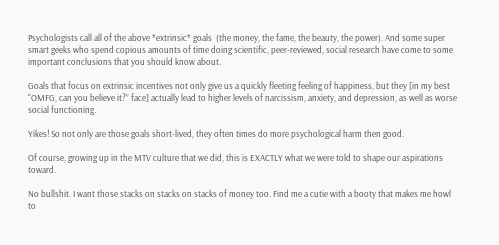Psychologists call all of the above *extrinsic* goals  (the money, the fame, the beauty, the power). And some super smart geeks who spend copious amounts of time doing scientific, peer-reviewed, social research have come to some important conclusions that you should know about.

Goals that focus on extrinsic incentives not only give us a quickly fleeting feeling of happiness, but they [in my best “OMFG, can you believe it?” face] actually lead to higher levels of narcissism, anxiety, and depression, as well as worse social functioning.

Yikes! So not only are those goals short-lived, they often times do more psychological harm then good.

Of course, growing up in the MTV culture that we did, this is EXACTLY what we were told to shape our aspirations toward.

No bullshit. I want those stacks on stacks on stacks of money too. Find me a cutie with a booty that makes me howl to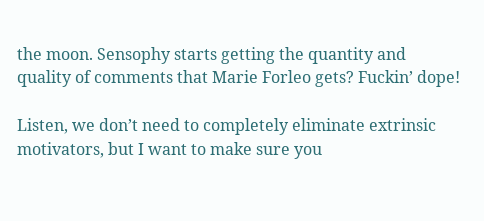the moon. Sensophy starts getting the quantity and quality of comments that Marie Forleo gets? Fuckin’ dope!

Listen, we don’t need to completely eliminate extrinsic motivators, but I want to make sure you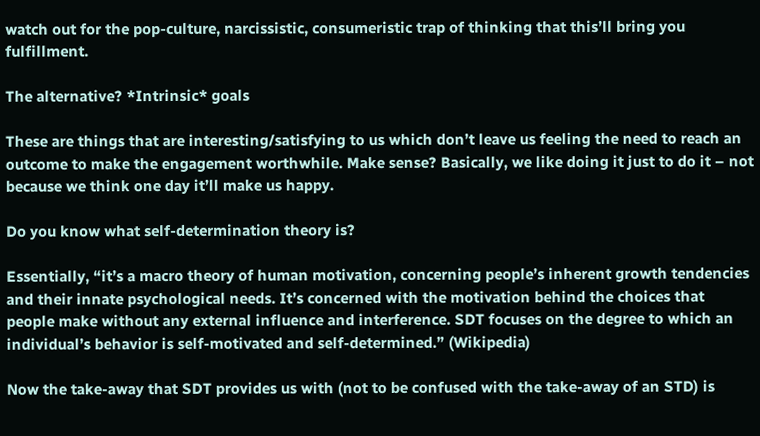watch out for the pop-culture, narcissistic, consumeristic trap of thinking that this’ll bring you fulfillment.

The alternative? *Intrinsic* goals

These are things that are interesting/satisfying to us which don’t leave us feeling the need to reach an outcome to make the engagement worthwhile. Make sense? Basically, we like doing it just to do it – not because we think one day it’ll make us happy.

Do you know what self-determination theory is?

Essentially, “it’s a macro theory of human motivation, concerning people’s inherent growth tendencies and their innate psychological needs. It’s concerned with the motivation behind the choices that people make without any external influence and interference. SDT focuses on the degree to which an individual’s behavior is self-motivated and self-determined.” (Wikipedia)

Now the take-away that SDT provides us with (not to be confused with the take-away of an STD) is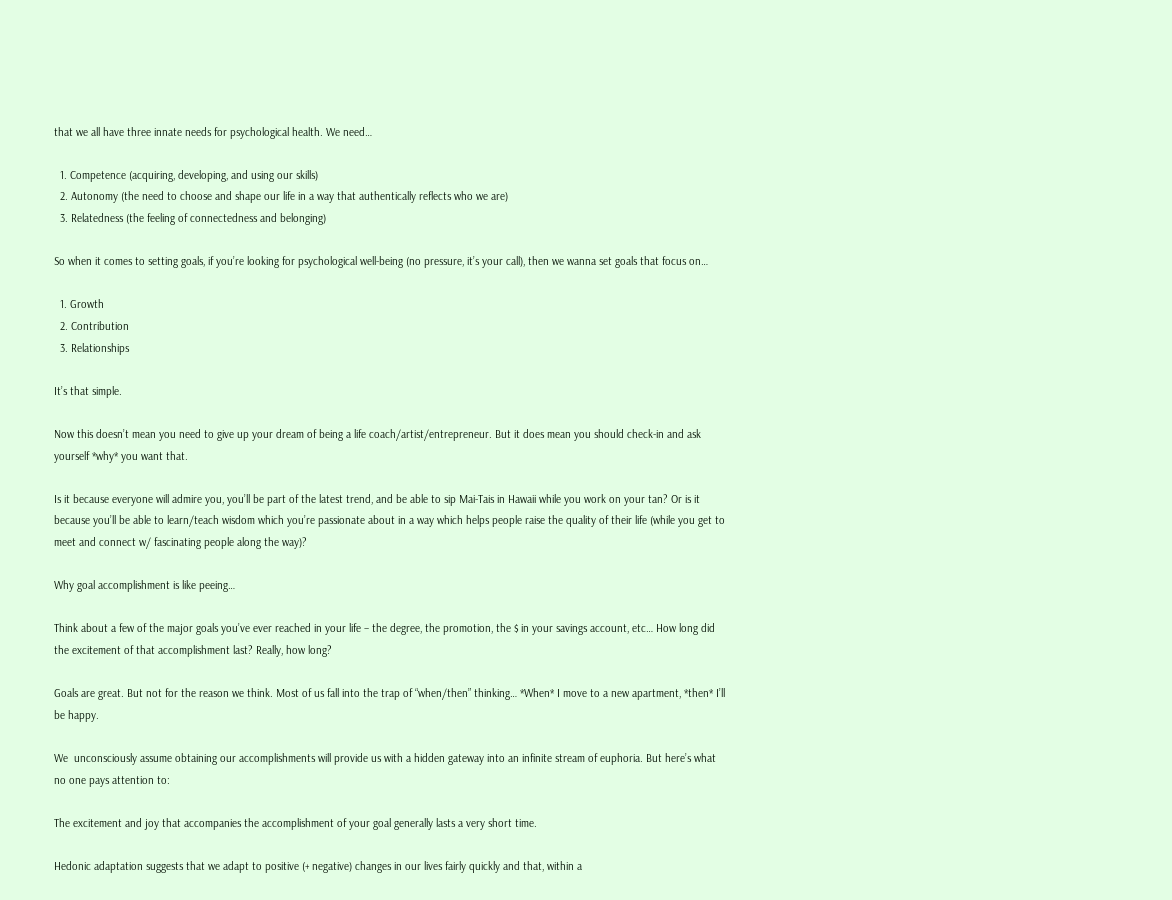that we all have three innate needs for psychological health. We need…

  1. Competence (acquiring, developing, and using our skills)
  2. Autonomy (the need to choose and shape our life in a way that authentically reflects who we are)
  3. Relatedness (the feeling of connectedness and belonging)

So when it comes to setting goals, if you’re looking for psychological well-being (no pressure, it’s your call), then we wanna set goals that focus on…

  1. Growth
  2. Contribution
  3. Relationships

It’s that simple.

Now this doesn’t mean you need to give up your dream of being a life coach/artist/entrepreneur. But it does mean you should check-in and ask yourself *why* you want that.

Is it because everyone will admire you, you’ll be part of the latest trend, and be able to sip Mai-Tais in Hawaii while you work on your tan? Or is it because you’ll be able to learn/teach wisdom which you’re passionate about in a way which helps people raise the quality of their life (while you get to meet and connect w/ fascinating people along the way)?

Why goal accomplishment is like peeing…

Think about a few of the major goals you’ve ever reached in your life – the degree, the promotion, the $ in your savings account, etc… How long did the excitement of that accomplishment last? Really, how long?

Goals are great. But not for the reason we think. Most of us fall into the trap of “when/then” thinking… *When* I move to a new apartment, *then* I’ll be happy.

We  unconsciously assume obtaining our accomplishments will provide us with a hidden gateway into an infinite stream of euphoria. But here’s what no one pays attention to:

The excitement and joy that accompanies the accomplishment of your goal generally lasts a very short time.

Hedonic adaptation suggests that we adapt to positive (+ negative) changes in our lives fairly quickly and that, within a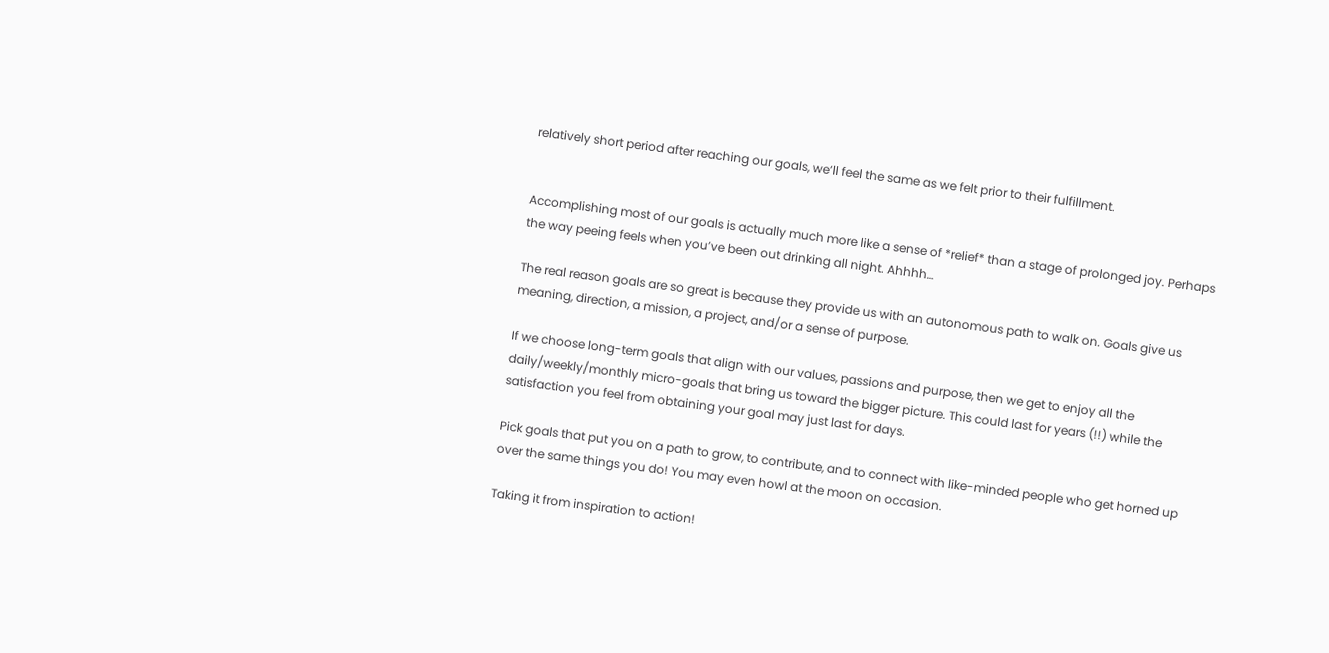relatively short period after reaching our goals, we’ll feel the same as we felt prior to their fulfillment.


Accomplishing most of our goals is actually much more like a sense of *relief* than a stage of prolonged joy. Perhaps the way peeing feels when you’ve been out drinking all night. Ahhhh…

The real reason goals are so great is because they provide us with an autonomous path to walk on. Goals give us meaning, direction, a mission, a project, and/or a sense of purpose.

If we choose long-term goals that align with our values, passions and purpose, then we get to enjoy all the daily/weekly/monthly micro-goals that bring us toward the bigger picture. This could last for years (!!) while the satisfaction you feel from obtaining your goal may just last for days.

Pick goals that put you on a path to grow, to contribute, and to connect with like-minded people who get horned up over the same things you do! You may even howl at the moon on occasion.

Taking it from inspiration to action!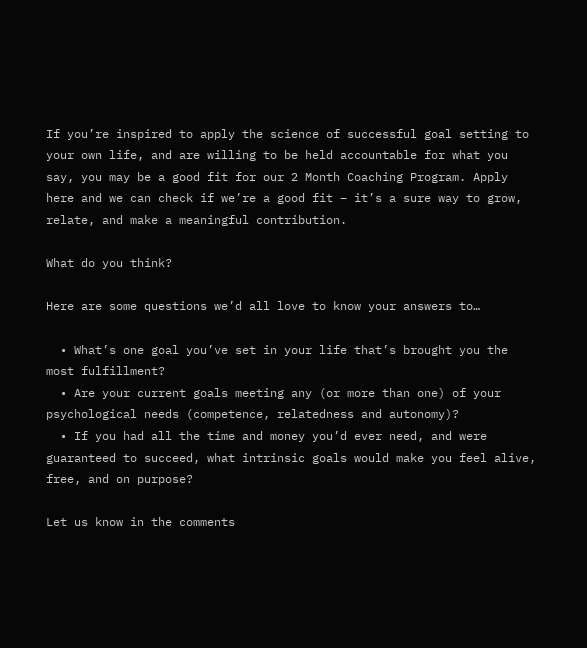If you’re inspired to apply the science of successful goal setting to your own life, and are willing to be held accountable for what you say, you may be a good fit for our 2 Month Coaching Program. Apply here and we can check if we’re a good fit – it’s a sure way to grow, relate, and make a meaningful contribution.

What do you think?

Here are some questions we’d all love to know your answers to…

  • What’s one goal you’ve set in your life that’s brought you the most fulfillment?
  • Are your current goals meeting any (or more than one) of your psychological needs (competence, relatedness and autonomy)?
  • If you had all the time and money you’d ever need, and were guaranteed to succeed, what intrinsic goals would make you feel alive, free, and on purpose?

Let us know in the comments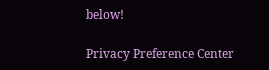below!

Privacy Preference Center